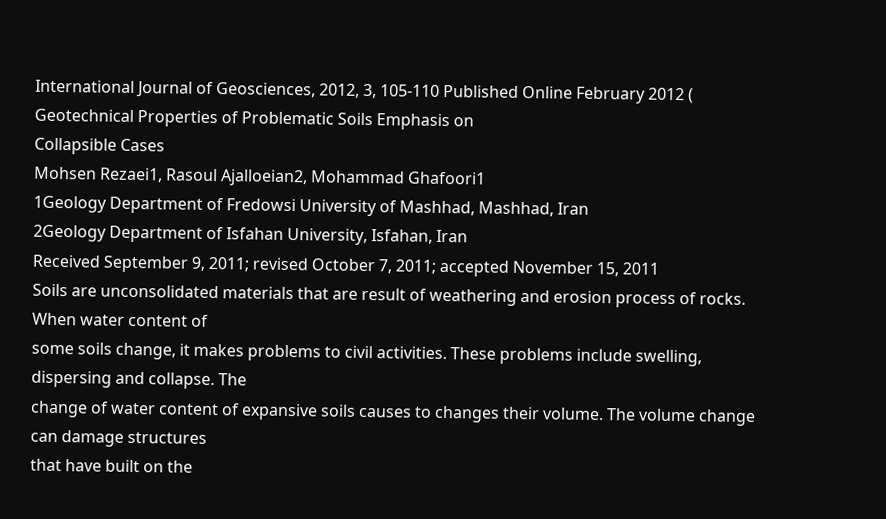International Journal of Geosciences, 2012, 3, 105-110 Published Online February 2012 (
Geotechnical Properties of Problematic Soils Emphasis on
Collapsible Cases
Mohsen Rezaei1, Rasoul Ajalloeian2, Mohammad Ghafoori1
1Geology Department of Fredowsi University of Mashhad, Mashhad, Iran
2Geology Department of Isfahan University, Isfahan, Iran
Received September 9, 2011; revised October 7, 2011; accepted November 15, 2011
Soils are unconsolidated materials that are result of weathering and erosion process of rocks. When water content of
some soils change, it makes problems to civil activities. These problems include swelling, dispersing and collapse. The
change of water content of expansive soils causes to changes their volume. The volume change can damage structures
that have built on the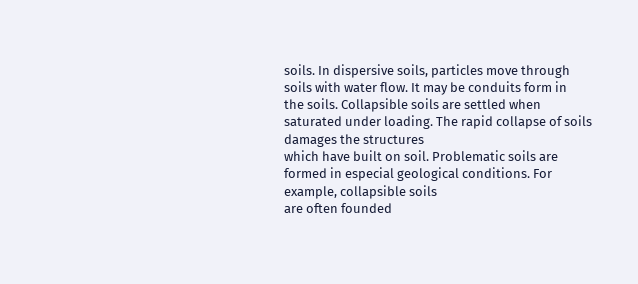soils. In dispersive soils, particles move through soils with water flow. It may be conduits form in
the soils. Collapsible soils are settled when saturated under loading. The rapid collapse of soils damages the structures
which have built on soil. Problematic soils are formed in especial geological conditions. For example, collapsible soils
are often founded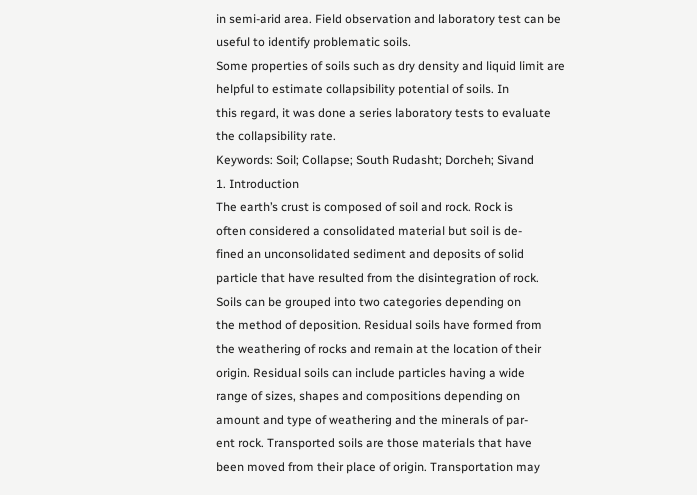in semi-arid area. Field observation and laboratory test can be useful to identify problematic soils.
Some properties of soils such as dry density and liquid limit are helpful to estimate collapsibility potential of soils. In
this regard, it was done a series laboratory tests to evaluate the collapsibility rate.
Keywords: Soil; Collapse; South Rudasht; Dorcheh; Sivand
1. Introduction
The earth’s crust is composed of soil and rock. Rock is
often considered a consolidated material but soil is de-
fined an unconsolidated sediment and deposits of solid
particle that have resulted from the disintegration of rock.
Soils can be grouped into two categories depending on
the method of deposition. Residual soils have formed from
the weathering of rocks and remain at the location of their
origin. Residual soils can include particles having a wide
range of sizes, shapes and compositions depending on
amount and type of weathering and the minerals of par-
ent rock. Transported soils are those materials that have
been moved from their place of origin. Transportation may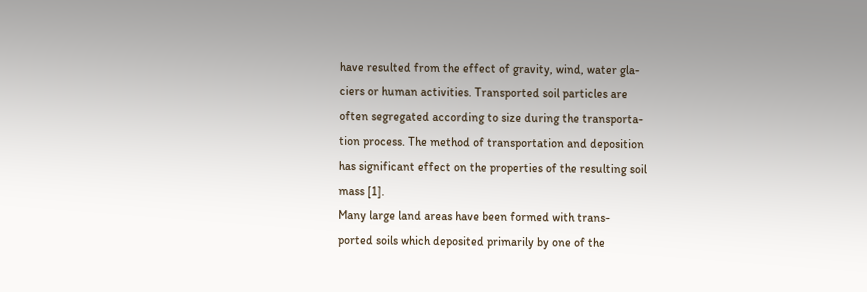have resulted from the effect of gravity, wind, water gla-
ciers or human activities. Transported soil particles are
often segregated according to size during the transporta-
tion process. The method of transportation and deposition
has significant effect on the properties of the resulting soil
mass [1].
Many large land areas have been formed with trans-
ported soils which deposited primarily by one of the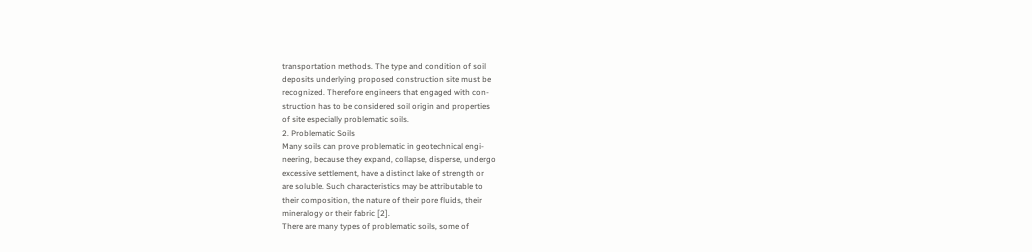transportation methods. The type and condition of soil
deposits underlying proposed construction site must be
recognized. Therefore engineers that engaged with con-
struction has to be considered soil origin and properties
of site especially problematic soils.
2. Problematic Soils
Many soils can prove problematic in geotechnical engi-
neering, because they expand, collapse, disperse, undergo
excessive settlement, have a distinct lake of strength or
are soluble. Such characteristics may be attributable to
their composition, the nature of their pore fluids, their
mineralogy or their fabric [2].
There are many types of problematic soils, some of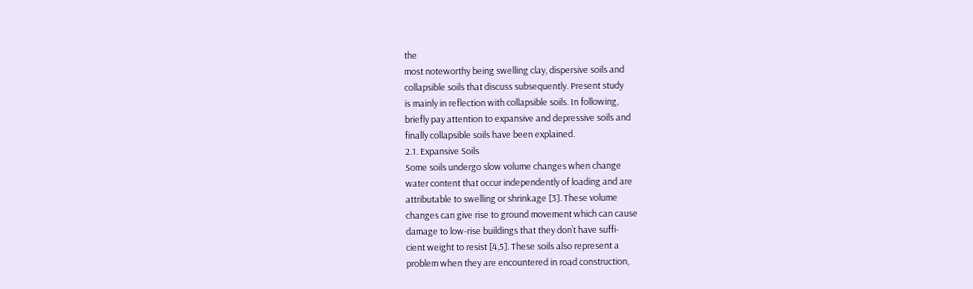the
most noteworthy being swelling clay, dispersive soils and
collapsible soils that discuss subsequently. Present study
is mainly in reflection with collapsible soils. In following,
briefly pay attention to expansive and depressive soils and
finally collapsible soils have been explained.
2.1. Expansive Soils
Some soils undergo slow volume changes when change
water content that occur independently of loading and are
attributable to swelling or shrinkage [3]. These volume
changes can give rise to ground movement which can cause
damage to low-rise buildings that they don’t have suffi-
cient weight to resist [4,5]. These soils also represent a
problem when they are encountered in road construction,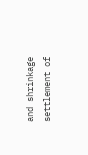and shrinkage settlement of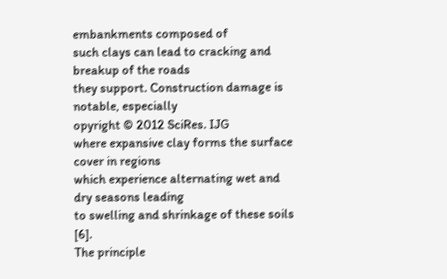embankments composed of
such clays can lead to cracking and breakup of the roads
they support. Construction damage is notable, especially
opyright © 2012 SciRes. IJG
where expansive clay forms the surface cover in regions
which experience alternating wet and dry seasons leading
to swelling and shrinkage of these soils [6].
The principle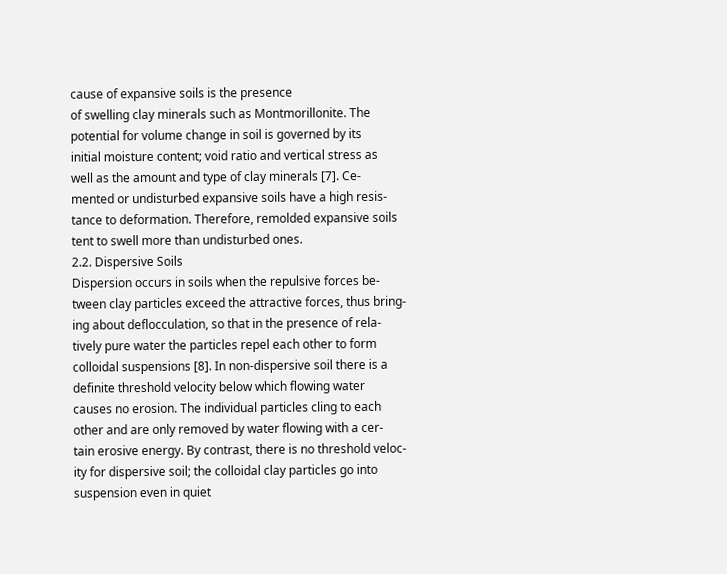cause of expansive soils is the presence
of swelling clay minerals such as Montmorillonite. The
potential for volume change in soil is governed by its
initial moisture content; void ratio and vertical stress as
well as the amount and type of clay minerals [7]. Ce-
mented or undisturbed expansive soils have a high resis-
tance to deformation. Therefore, remolded expansive soils
tent to swell more than undisturbed ones.
2.2. Dispersive Soils
Dispersion occurs in soils when the repulsive forces be-
tween clay particles exceed the attractive forces, thus bring-
ing about deflocculation, so that in the presence of rela-
tively pure water the particles repel each other to form
colloidal suspensions [8]. In non-dispersive soil there is a
definite threshold velocity below which flowing water
causes no erosion. The individual particles cling to each
other and are only removed by water flowing with a cer-
tain erosive energy. By contrast, there is no threshold veloc-
ity for dispersive soil; the colloidal clay particles go into
suspension even in quiet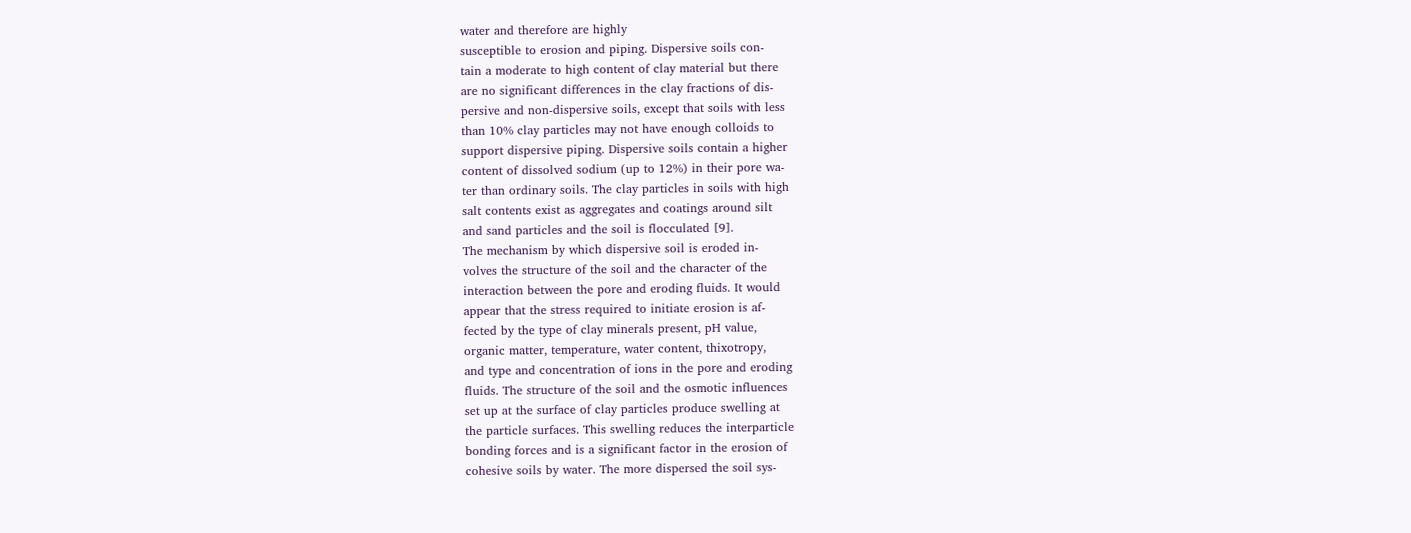water and therefore are highly
susceptible to erosion and piping. Dispersive soils con-
tain a moderate to high content of clay material but there
are no significant differences in the clay fractions of dis-
persive and non-dispersive soils, except that soils with less
than 10% clay particles may not have enough colloids to
support dispersive piping. Dispersive soils contain a higher
content of dissolved sodium (up to 12%) in their pore wa-
ter than ordinary soils. The clay particles in soils with high
salt contents exist as aggregates and coatings around silt
and sand particles and the soil is flocculated [9].
The mechanism by which dispersive soil is eroded in-
volves the structure of the soil and the character of the
interaction between the pore and eroding fluids. It would
appear that the stress required to initiate erosion is af-
fected by the type of clay minerals present, pH value,
organic matter, temperature, water content, thixotropy,
and type and concentration of ions in the pore and eroding
fluids. The structure of the soil and the osmotic influences
set up at the surface of clay particles produce swelling at
the particle surfaces. This swelling reduces the interparticle
bonding forces and is a significant factor in the erosion of
cohesive soils by water. The more dispersed the soil sys-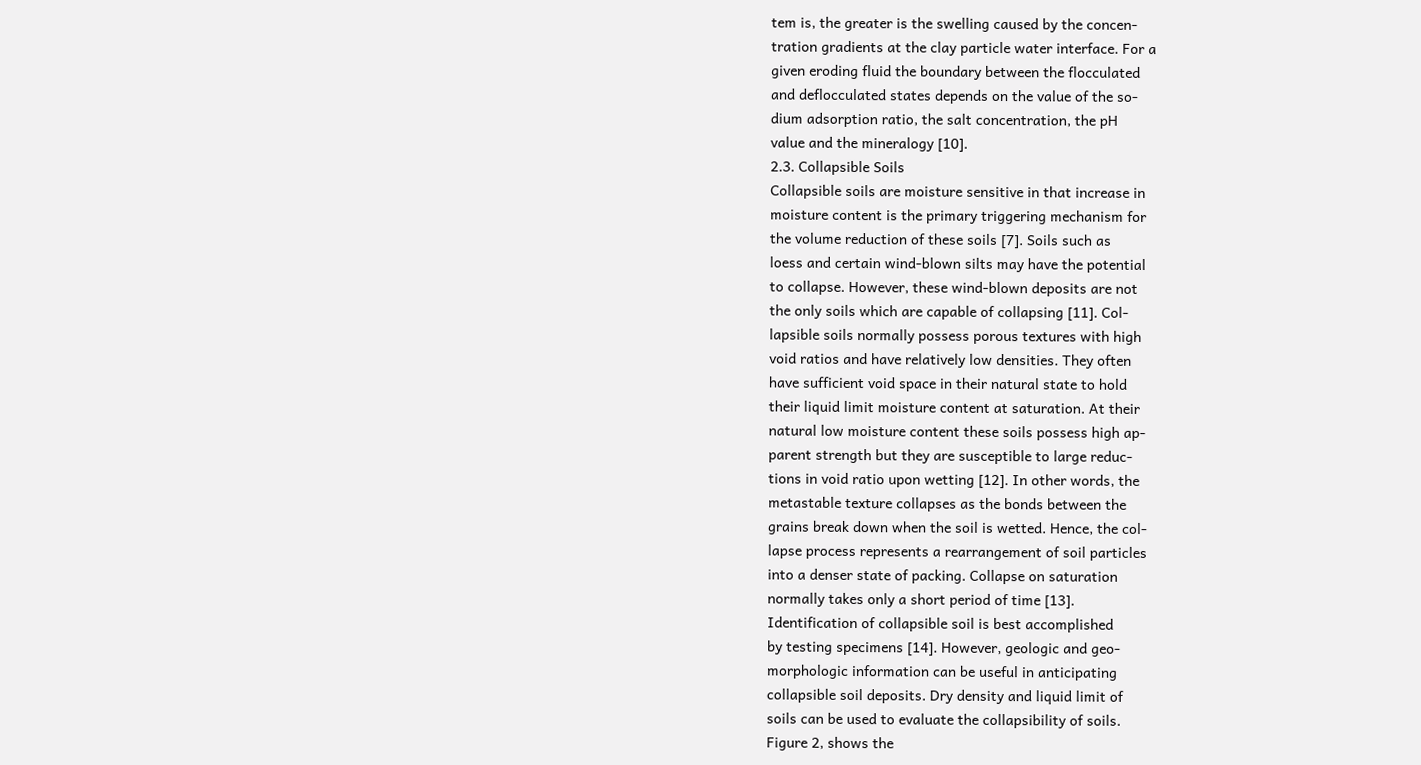tem is, the greater is the swelling caused by the concen-
tration gradients at the clay particle water interface. For a
given eroding fluid the boundary between the flocculated
and deflocculated states depends on the value of the so-
dium adsorption ratio, the salt concentration, the pH
value and the mineralogy [10].
2.3. Collapsible Soils
Collapsible soils are moisture sensitive in that increase in
moisture content is the primary triggering mechanism for
the volume reduction of these soils [7]. Soils such as
loess and certain wind-blown silts may have the potential
to collapse. However, these wind-blown deposits are not
the only soils which are capable of collapsing [11]. Col-
lapsible soils normally possess porous textures with high
void ratios and have relatively low densities. They often
have sufficient void space in their natural state to hold
their liquid limit moisture content at saturation. At their
natural low moisture content these soils possess high ap-
parent strength but they are susceptible to large reduc-
tions in void ratio upon wetting [12]. In other words, the
metastable texture collapses as the bonds between the
grains break down when the soil is wetted. Hence, the col-
lapse process represents a rearrangement of soil particles
into a denser state of packing. Collapse on saturation
normally takes only a short period of time [13].
Identification of collapsible soil is best accomplished
by testing specimens [14]. However, geologic and geo-
morphologic information can be useful in anticipating
collapsible soil deposits. Dry density and liquid limit of
soils can be used to evaluate the collapsibility of soils.
Figure 2, shows the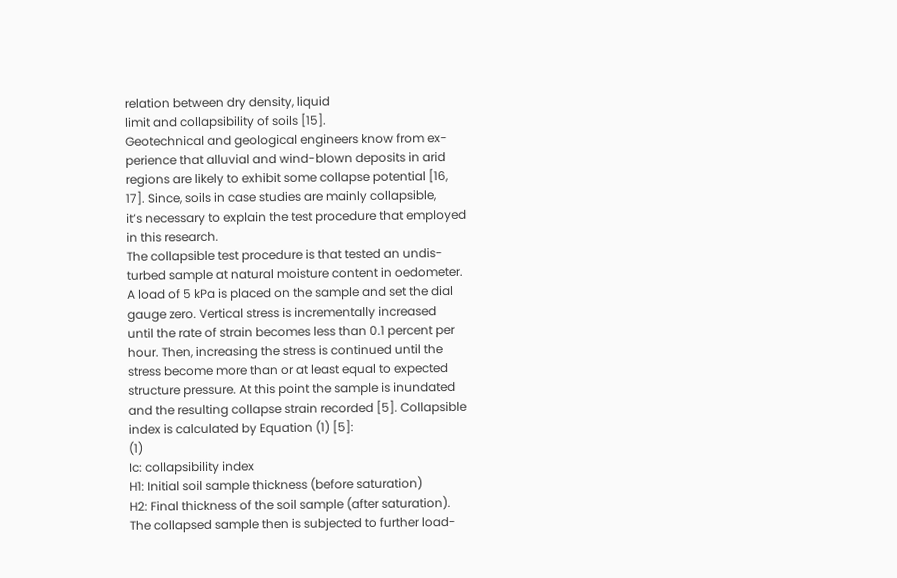relation between dry density, liquid
limit and collapsibility of soils [15].
Geotechnical and geological engineers know from ex-
perience that alluvial and wind-blown deposits in arid
regions are likely to exhibit some collapse potential [16,
17]. Since, soils in case studies are mainly collapsible,
it’s necessary to explain the test procedure that employed
in this research.
The collapsible test procedure is that tested an undis-
turbed sample at natural moisture content in oedometer.
A load of 5 kPa is placed on the sample and set the dial
gauge zero. Vertical stress is incrementally increased
until the rate of strain becomes less than 0.1 percent per
hour. Then, increasing the stress is continued until the
stress become more than or at least equal to expected
structure pressure. At this point the sample is inundated
and the resulting collapse strain recorded [5]. Collapsible
index is calculated by Equation (1) [5]:
(1)
Ic: collapsibility index
H1: Initial soil sample thickness (before saturation)
H2: Final thickness of the soil sample (after saturation).
The collapsed sample then is subjected to further load-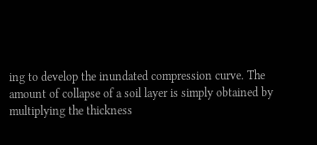ing to develop the inundated compression curve. The
amount of collapse of a soil layer is simply obtained by
multiplying the thickness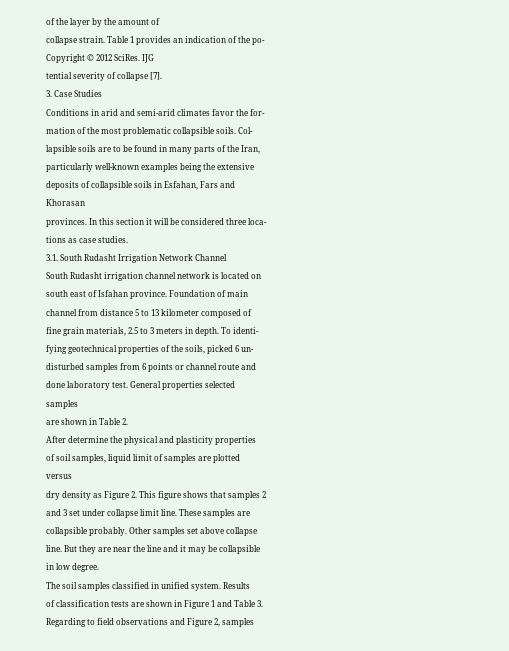of the layer by the amount of
collapse strain. Table 1 provides an indication of the po-
Copyright © 2012 SciRes. IJG
tential severity of collapse [7].
3. Case Studies
Conditions in arid and semi-arid climates favor the for-
mation of the most problematic collapsible soils. Col-
lapsible soils are to be found in many parts of the Iran,
particularly well-known examples being the extensive
deposits of collapsible soils in Esfahan, Fars and Khorasan
provinces. In this section it will be considered three loca-
tions as case studies.
3.1. South Rudasht Irrigation Network Channel
South Rudasht irrigation channel network is located on
south east of Isfahan province. Foundation of main
channel from distance 5 to 13 kilometer composed of
fine grain materials, 2.5 to 3 meters in depth. To identi-
fying geotechnical properties of the soils, picked 6 un-
disturbed samples from 6 points or channel route and
done laboratory test. General properties selected samples
are shown in Table 2.
After determine the physical and plasticity properties
of soil samples, liquid limit of samples are plotted versus
dry density as Figure 2. This figure shows that samples 2
and 3 set under collapse limit line. These samples are
collapsible probably. Other samples set above collapse
line. But they are near the line and it may be collapsible
in low degree.
The soil samples classified in unified system. Results
of classification tests are shown in Figure 1 and Table 3.
Regarding to field observations and Figure 2, samples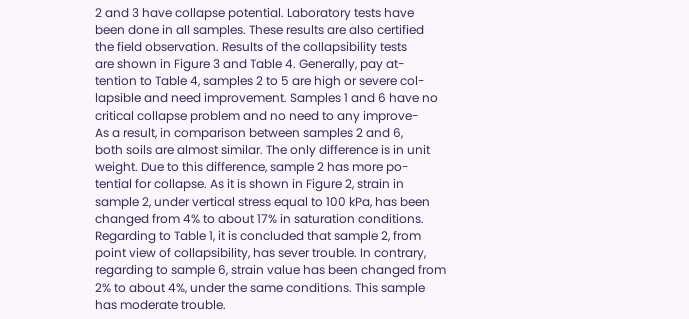2 and 3 have collapse potential. Laboratory tests have
been done in all samples. These results are also certified
the field observation. Results of the collapsibility tests
are shown in Figure 3 and Table 4. Generally, pay at-
tention to Table 4, samples 2 to 5 are high or severe col-
lapsible and need improvement. Samples 1 and 6 have no
critical collapse problem and no need to any improve-
As a result, in comparison between samples 2 and 6,
both soils are almost similar. The only difference is in unit
weight. Due to this difference, sample 2 has more po-
tential for collapse. As it is shown in Figure 2, strain in
sample 2, under vertical stress equal to 100 kPa, has been
changed from 4% to about 17% in saturation conditions.
Regarding to Table 1, it is concluded that sample 2, from
point view of collapsibility, has sever trouble. In contrary,
regarding to sample 6, strain value has been changed from
2% to about 4%, under the same conditions. This sample
has moderate trouble.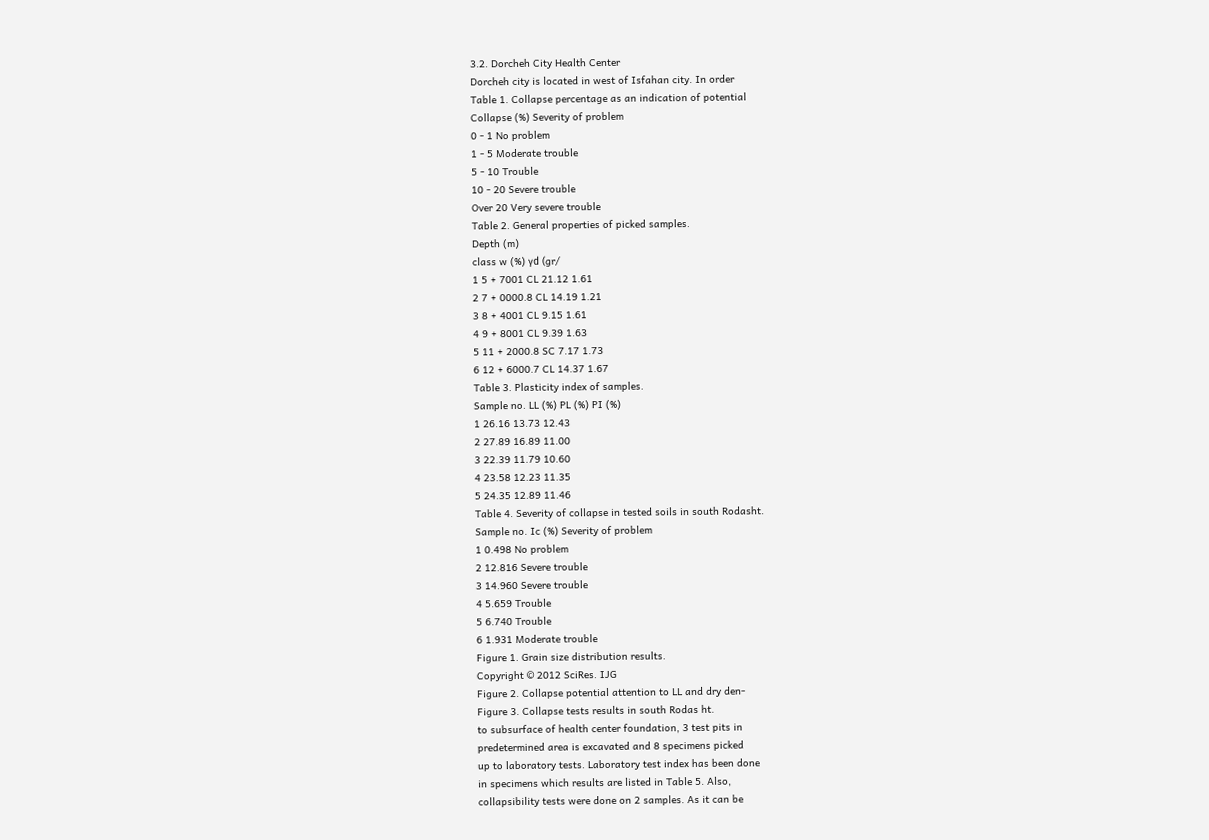3.2. Dorcheh City Health Center
Dorcheh city is located in west of Isfahan city. In order
Table 1. Collapse percentage as an indication of potential
Collapse (%) Severity of problem
0 - 1 No problem
1 - 5 Moderate trouble
5 - 10 Trouble
10 - 20 Severe trouble
Over 20 Very severe trouble
Table 2. General properties of picked samples.
Depth (m)
class w (%) γd (gr/
1 5 + 7001 CL 21.12 1.61
2 7 + 0000.8 CL 14.19 1.21
3 8 + 4001 CL 9.15 1.61
4 9 + 8001 CL 9.39 1.63
5 11 + 2000.8 SC 7.17 1.73
6 12 + 6000.7 CL 14.37 1.67
Table 3. Plasticity index of samples.
Sample no. LL (%) PL (%) PI (%)
1 26.16 13.73 12.43
2 27.89 16.89 11.00
3 22.39 11.79 10.60
4 23.58 12.23 11.35
5 24.35 12.89 11.46
Table 4. Severity of collapse in tested soils in south Rodasht.
Sample no. Ic (%) Severity of problem
1 0.498 No problem
2 12.816 Severe trouble
3 14.960 Severe trouble
4 5.659 Trouble
5 6.740 Trouble
6 1.931 Moderate trouble
Figure 1. Grain size distribution results.
Copyright © 2012 SciRes. IJG
Figure 2. Collapse potential attention to LL and dry den-
Figure 3. Collapse tests results in south Rodas ht.
to subsurface of health center foundation, 3 test pits in
predetermined area is excavated and 8 specimens picked
up to laboratory tests. Laboratory test index has been done
in specimens which results are listed in Table 5. Also,
collapsibility tests were done on 2 samples. As it can be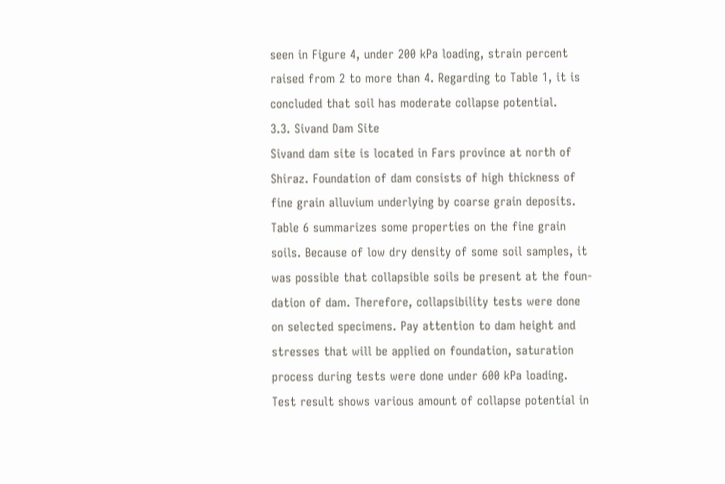seen in Figure 4, under 200 kPa loading, strain percent
raised from 2 to more than 4. Regarding to Table 1, it is
concluded that soil has moderate collapse potential.
3.3. Sivand Dam Site
Sivand dam site is located in Fars province at north of
Shiraz. Foundation of dam consists of high thickness of
fine grain alluvium underlying by coarse grain deposits.
Table 6 summarizes some properties on the fine grain
soils. Because of low dry density of some soil samples, it
was possible that collapsible soils be present at the foun-
dation of dam. Therefore, collapsibility tests were done
on selected specimens. Pay attention to dam height and
stresses that will be applied on foundation, saturation
process during tests were done under 600 kPa loading.
Test result shows various amount of collapse potential in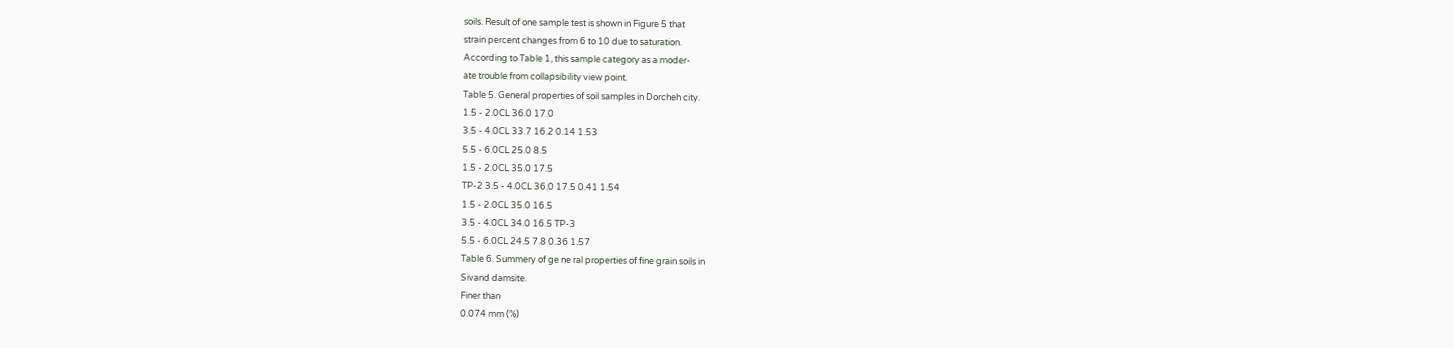soils. Result of one sample test is shown in Figure 5 that
strain percent changes from 6 to 10 due to saturation.
According to Table 1, this sample category as a moder-
ate trouble from collapsibility view point.
Table 5. General properties of soil samples in Dorcheh city.
1.5 - 2.0CL 36.0 17.0
3.5 - 4.0CL 33.7 16.2 0.14 1.53
5.5 - 6.0CL 25.0 8.5
1.5 - 2.0CL 35.0 17.5
TP-2 3.5 - 4.0CL 36.0 17.5 0.41 1.54
1.5 - 2.0CL 35.0 16.5
3.5 - 4.0CL 34.0 16.5 TP-3
5.5 - 6.0CL 24.5 7.8 0.36 1.57
Table 6. Summery of ge ne ral properties of fine grain soils in
Sivand damsite.
Finer than
0.074 mm (%)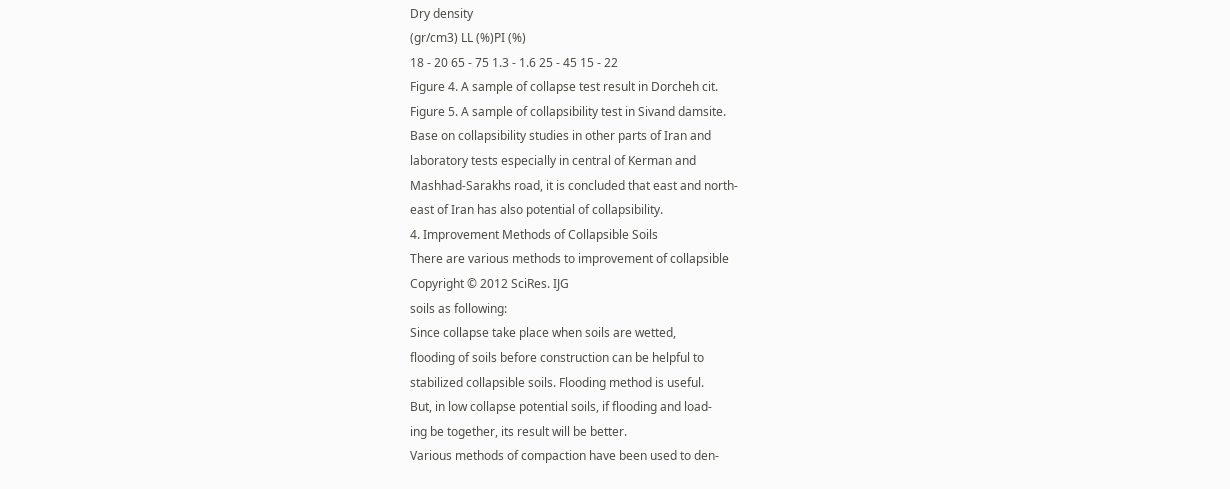Dry density
(gr/cm3) LL (%)PI (%)
18 - 20 65 - 75 1.3 - 1.6 25 - 45 15 - 22
Figure 4. A sample of collapse test result in Dorcheh cit.
Figure 5. A sample of collapsibility test in Sivand damsite.
Base on collapsibility studies in other parts of Iran and
laboratory tests especially in central of Kerman and
Mashhad-Sarakhs road, it is concluded that east and north-
east of Iran has also potential of collapsibility.
4. Improvement Methods of Collapsible Soils
There are various methods to improvement of collapsible
Copyright © 2012 SciRes. IJG
soils as following:
Since collapse take place when soils are wetted,
flooding of soils before construction can be helpful to
stabilized collapsible soils. Flooding method is useful.
But, in low collapse potential soils, if flooding and load-
ing be together, its result will be better.
Various methods of compaction have been used to den-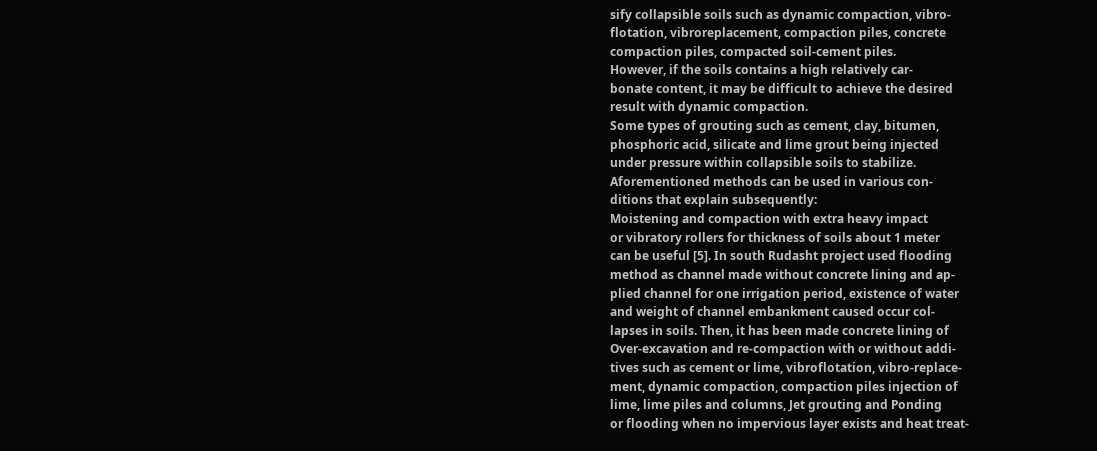sify collapsible soils such as dynamic compaction, vibro-
flotation, vibroreplacement, compaction piles, concrete
compaction piles, compacted soil-cement piles.
However, if the soils contains a high relatively car-
bonate content, it may be difficult to achieve the desired
result with dynamic compaction.
Some types of grouting such as cement, clay, bitumen,
phosphoric acid, silicate and lime grout being injected
under pressure within collapsible soils to stabilize.
Aforementioned methods can be used in various con-
ditions that explain subsequently:
Moistening and compaction with extra heavy impact
or vibratory rollers for thickness of soils about 1 meter
can be useful [5]. In south Rudasht project used flooding
method as channel made without concrete lining and ap-
plied channel for one irrigation period, existence of water
and weight of channel embankment caused occur col-
lapses in soils. Then, it has been made concrete lining of
Over-excavation and re-compaction with or without addi-
tives such as cement or lime, vibroflotation, vibro-replace-
ment, dynamic compaction, compaction piles injection of
lime, lime piles and columns, Jet grouting and Ponding
or flooding when no impervious layer exists and heat treat-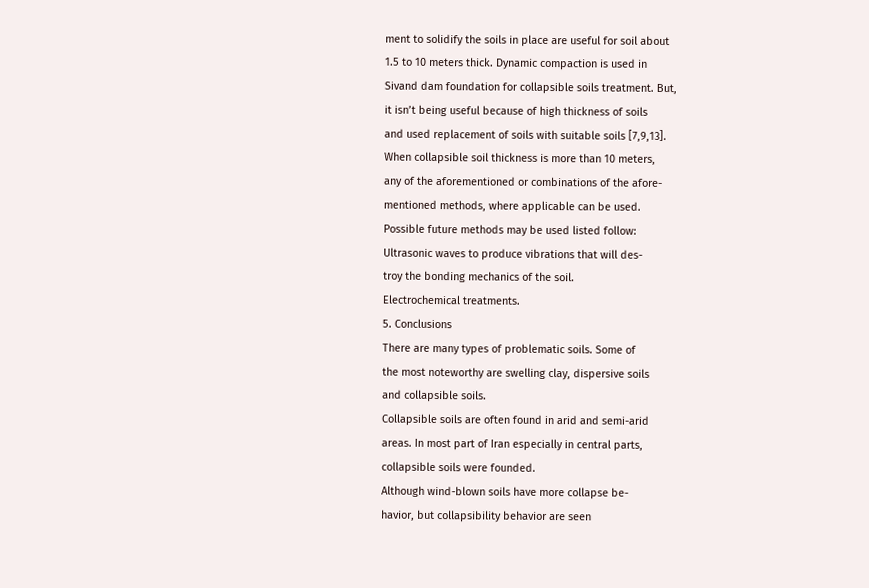ment to solidify the soils in place are useful for soil about
1.5 to 10 meters thick. Dynamic compaction is used in
Sivand dam foundation for collapsible soils treatment. But,
it isn’t being useful because of high thickness of soils
and used replacement of soils with suitable soils [7,9,13].
When collapsible soil thickness is more than 10 meters,
any of the aforementioned or combinations of the afore-
mentioned methods, where applicable can be used.
Possible future methods may be used listed follow:
Ultrasonic waves to produce vibrations that will des-
troy the bonding mechanics of the soil.
Electrochemical treatments.
5. Conclusions
There are many types of problematic soils. Some of
the most noteworthy are swelling clay, dispersive soils
and collapsible soils.
Collapsible soils are often found in arid and semi-arid
areas. In most part of Iran especially in central parts,
collapsible soils were founded.
Although wind-blown soils have more collapse be-
havior, but collapsibility behavior are seen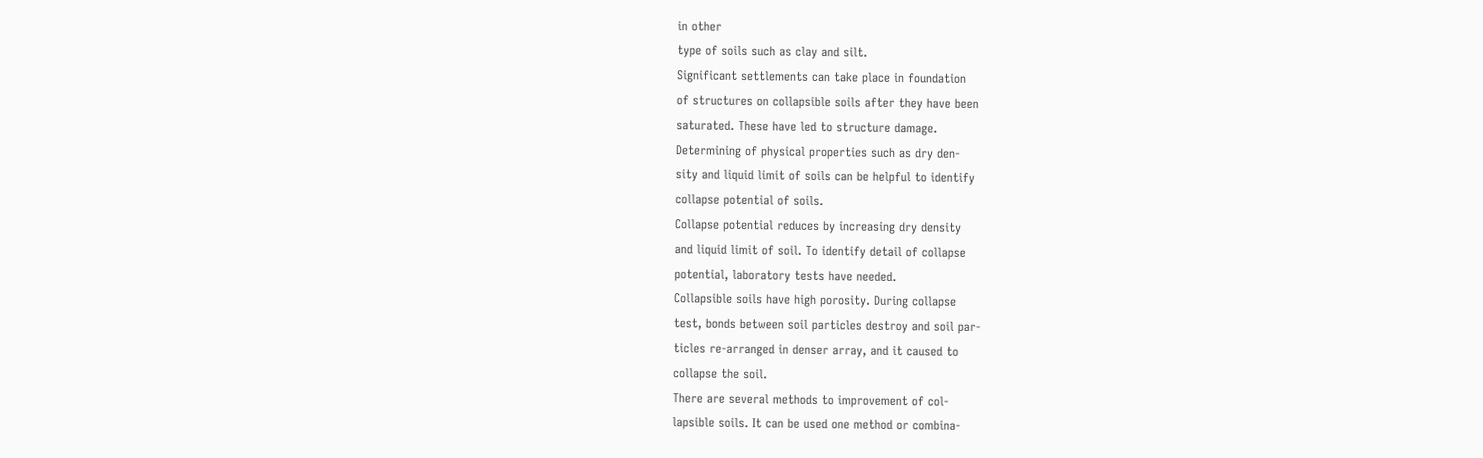in other
type of soils such as clay and silt.
Significant settlements can take place in foundation
of structures on collapsible soils after they have been
saturated. These have led to structure damage.
Determining of physical properties such as dry den-
sity and liquid limit of soils can be helpful to identify
collapse potential of soils.
Collapse potential reduces by increasing dry density
and liquid limit of soil. To identify detail of collapse
potential, laboratory tests have needed.
Collapsible soils have high porosity. During collapse
test, bonds between soil particles destroy and soil par-
ticles re-arranged in denser array, and it caused to
collapse the soil.
There are several methods to improvement of col-
lapsible soils. It can be used one method or combina-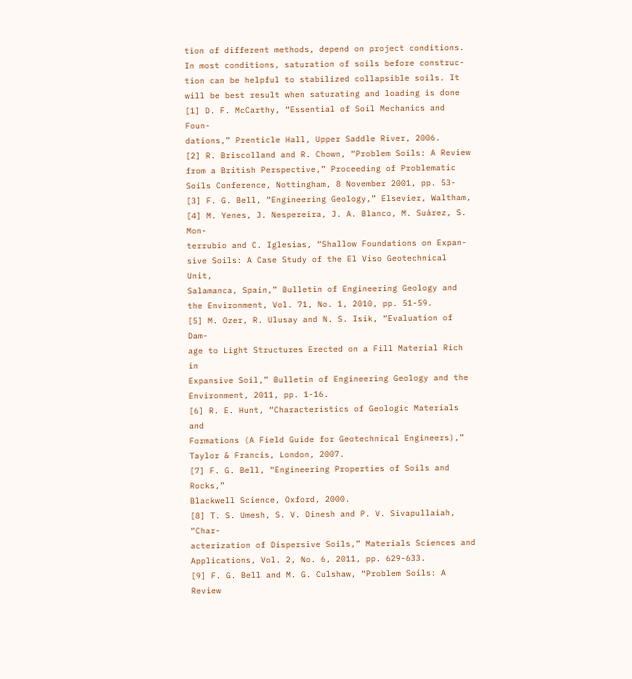tion of different methods, depend on project conditions.
In most conditions, saturation of soils before construc-
tion can be helpful to stabilized collapsible soils. It
will be best result when saturating and loading is done
[1] D. F. McCarthy, “Essential of Soil Mechanics and Foun-
dations,” Prenticle Hall, Upper Saddle River, 2006.
[2] R. Briscolland and R. Chown, “Problem Soils: A Review
from a British Perspective,” Proceeding of Problematic
Soils Conference, Nottingham, 8 November 2001, pp. 53-
[3] F. G. Bell, “Engineering Geology,” Elsevier, Waltham,
[4] M. Yenes, J. Nespereira, J. A. Blanco, M. Suárez, S. Mon-
terrubio and C. Iglesias, “Shallow Foundations on Expan-
sive Soils: A Case Study of the El Viso Geotechnical Unit,
Salamanca, Spain,” Bulletin of Engineering Geology and
the Environment, Vol. 71, No. 1, 2010, pp. 51-59.
[5] M. Ozer, R. Ulusay and N. S. Isik, “Evaluation of Dam-
age to Light Structures Erected on a Fill Material Rich in
Expansive Soil,” Bulletin of Engineering Geology and the
Environment, 2011, pp. 1-16.
[6] R. E. Hunt, “Characteristics of Geologic Materials and
Formations (A Field Guide for Geotechnical Engineers),”
Taylor & Francis, London, 2007.
[7] F. G. Bell, “Engineering Properties of Soils and Rocks,”
Blackwell Science, Oxford, 2000.
[8] T. S. Umesh, S. V. Dinesh and P. V. Sivapullaiah, “Char-
acterization of Dispersive Soils,” Materials Sciences and
Applications, Vol. 2, No. 6, 2011, pp. 629-633.
[9] F. G. Bell and M. G. Culshaw, “Problem Soils: A Review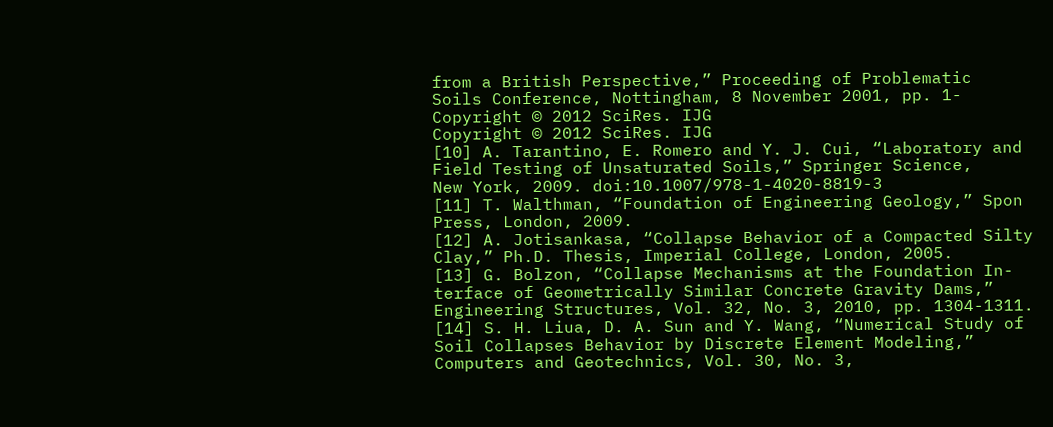from a British Perspective,” Proceeding of Problematic
Soils Conference, Nottingham, 8 November 2001, pp. 1-
Copyright © 2012 SciRes. IJG
Copyright © 2012 SciRes. IJG
[10] A. Tarantino, E. Romero and Y. J. Cui, “Laboratory and
Field Testing of Unsaturated Soils,” Springer Science,
New York, 2009. doi:10.1007/978-1-4020-8819-3
[11] T. Walthman, “Foundation of Engineering Geology,” Spon
Press, London, 2009.
[12] A. Jotisankasa, “Collapse Behavior of a Compacted Silty
Clay,” Ph.D. Thesis, Imperial College, London, 2005.
[13] G. Bolzon, “Collapse Mechanisms at the Foundation In-
terface of Geometrically Similar Concrete Gravity Dams,”
Engineering Structures, Vol. 32, No. 3, 2010, pp. 1304-1311.
[14] S. H. Liua, D. A. Sun and Y. Wang, “Numerical Study of
Soil Collapses Behavior by Discrete Element Modeling,”
Computers and Geotechnics, Vol. 30, No. 3,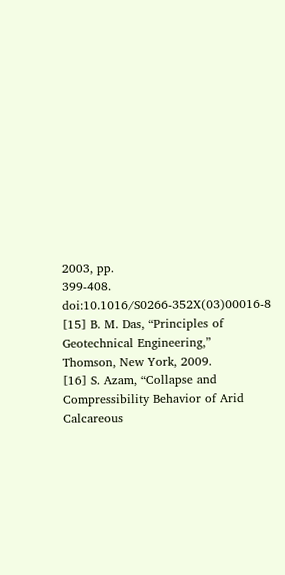2003, pp.
399-408. doi:10.1016/S0266-352X(03)00016-8
[15] B. M. Das, “Principles of Geotechnical Engineering,”
Thomson, New York, 2009.
[16] S. Azam, “Collapse and Compressibility Behavior of Arid
Calcareous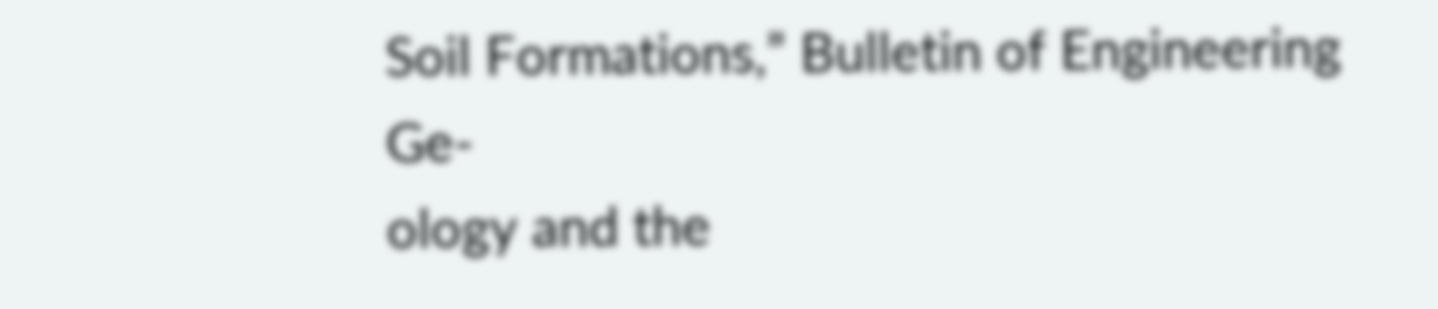Soil Formations,” Bulletin of Engineering Ge-
ology and the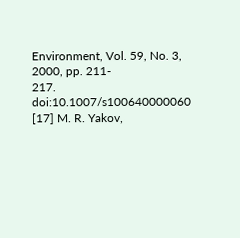Environment, Vol. 59, No. 3, 2000, pp. 211-
217. doi:10.1007/s100640000060
[17] M. R. Yakov,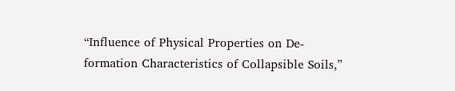“Influence of Physical Properties on De-
formation Characteristics of Collapsible Soils,”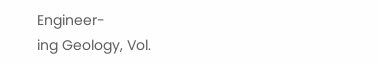Engineer-
ing Geology, Vol.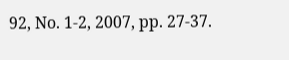92, No. 1-2, 2007, pp. 27-37.